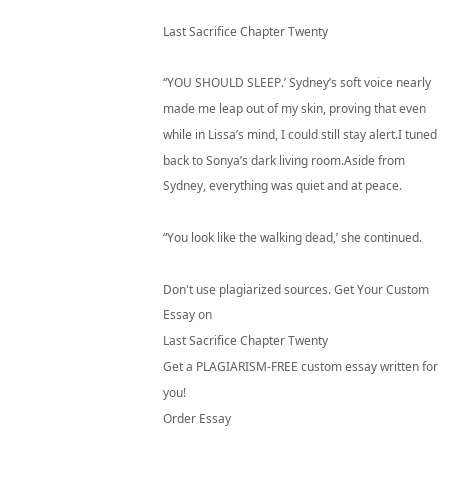Last Sacrifice Chapter Twenty

“YOU SHOULD SLEEP.’ Sydney’s soft voice nearly made me leap out of my skin, proving that even while in Lissa’s mind, I could still stay alert.I tuned back to Sonya’s dark living room.Aside from Sydney, everything was quiet and at peace.

“You look like the walking dead,’ she continued.

Don't use plagiarized sources. Get Your Custom Essay on
Last Sacrifice Chapter Twenty
Get a PLAGIARISM-FREE custom essay written for you!
Order Essay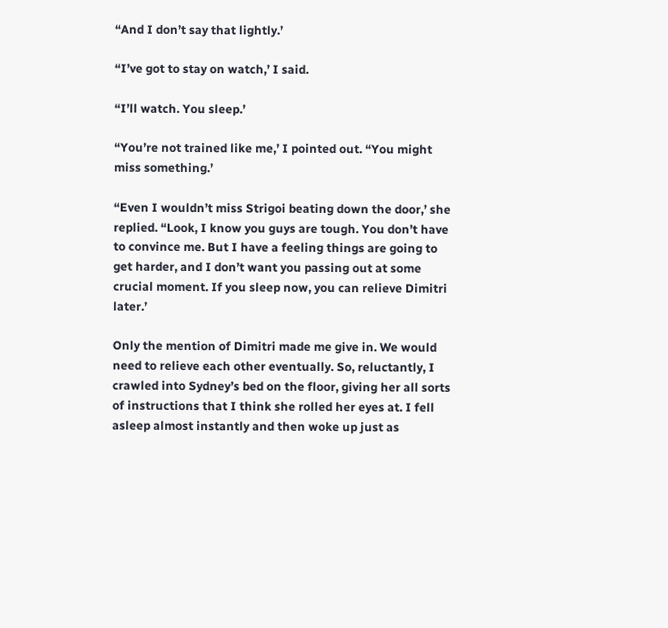“And I don’t say that lightly.’

“I’ve got to stay on watch,’ I said.

“I’ll watch. You sleep.’

“You’re not trained like me,’ I pointed out. “You might miss something.’

“Even I wouldn’t miss Strigoi beating down the door,’ she replied. “Look, I know you guys are tough. You don’t have to convince me. But I have a feeling things are going to get harder, and I don’t want you passing out at some crucial moment. If you sleep now, you can relieve Dimitri later.’

Only the mention of Dimitri made me give in. We would need to relieve each other eventually. So, reluctantly, I crawled into Sydney’s bed on the floor, giving her all sorts of instructions that I think she rolled her eyes at. I fell asleep almost instantly and then woke up just as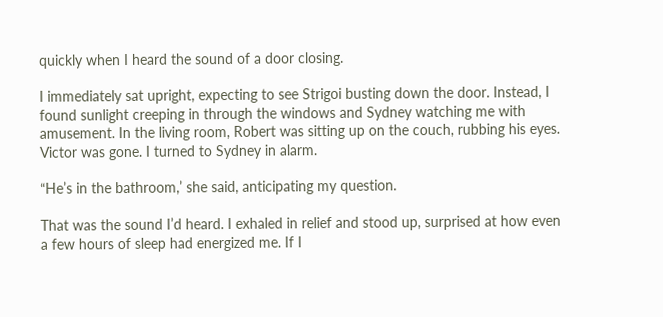quickly when I heard the sound of a door closing.

I immediately sat upright, expecting to see Strigoi busting down the door. Instead, I found sunlight creeping in through the windows and Sydney watching me with amusement. In the living room, Robert was sitting up on the couch, rubbing his eyes. Victor was gone. I turned to Sydney in alarm.

“He’s in the bathroom,’ she said, anticipating my question.

That was the sound I’d heard. I exhaled in relief and stood up, surprised at how even a few hours of sleep had energized me. If I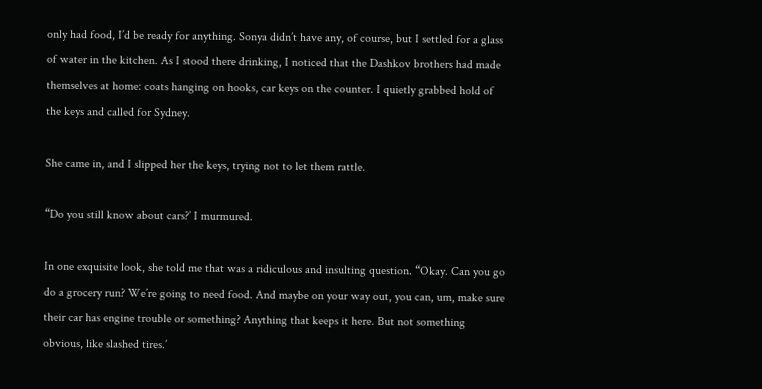only had food, I’d be ready for anything. Sonya didn’t have any, of course, but I settled for a glass of water in the kitchen. As I stood there drinking, I noticed that the Dashkov brothers had made themselves at home: coats hanging on hooks, car keys on the counter. I quietly grabbed hold of the keys and called for Sydney.

She came in, and I slipped her the keys, trying not to let them rattle.

“Do you still know about cars?’ I murmured.

In one exquisite look, she told me that was a ridiculous and insulting question. “Okay. Can you go do a grocery run? We’re going to need food. And maybe on your way out, you can, um, make sure their car has engine trouble or something? Anything that keeps it here. But not something obvious, like slashed tires.’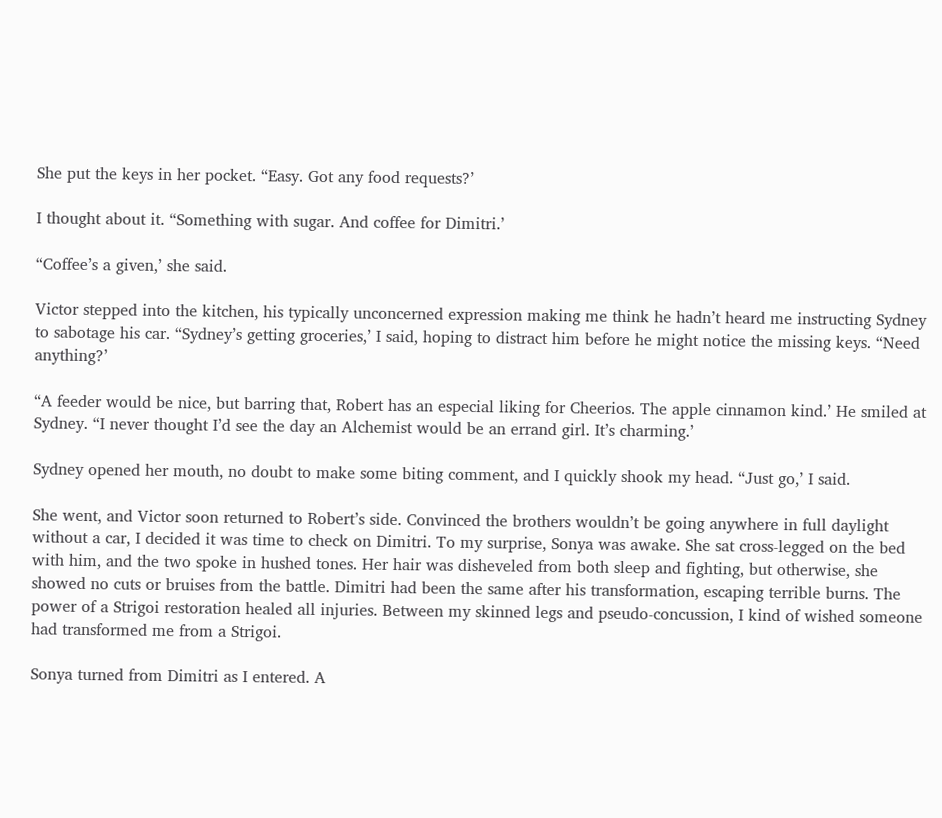She put the keys in her pocket. “Easy. Got any food requests?’

I thought about it. “Something with sugar. And coffee for Dimitri.’

“Coffee’s a given,’ she said.

Victor stepped into the kitchen, his typically unconcerned expression making me think he hadn’t heard me instructing Sydney to sabotage his car. “Sydney’s getting groceries,’ I said, hoping to distract him before he might notice the missing keys. “Need anything?’

“A feeder would be nice, but barring that, Robert has an especial liking for Cheerios. The apple cinnamon kind.’ He smiled at Sydney. “I never thought I’d see the day an Alchemist would be an errand girl. It’s charming.’

Sydney opened her mouth, no doubt to make some biting comment, and I quickly shook my head. “Just go,’ I said.

She went, and Victor soon returned to Robert’s side. Convinced the brothers wouldn’t be going anywhere in full daylight without a car, I decided it was time to check on Dimitri. To my surprise, Sonya was awake. She sat cross-legged on the bed with him, and the two spoke in hushed tones. Her hair was disheveled from both sleep and fighting, but otherwise, she showed no cuts or bruises from the battle. Dimitri had been the same after his transformation, escaping terrible burns. The power of a Strigoi restoration healed all injuries. Between my skinned legs and pseudo-concussion, I kind of wished someone had transformed me from a Strigoi.

Sonya turned from Dimitri as I entered. A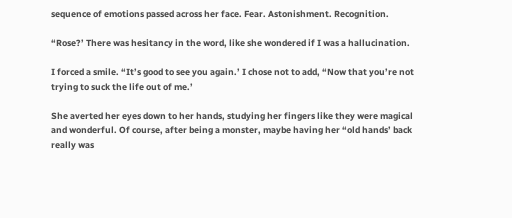sequence of emotions passed across her face. Fear. Astonishment. Recognition.

“Rose?’ There was hesitancy in the word, like she wondered if I was a hallucination.

I forced a smile. “It’s good to see you again.’ I chose not to add, “Now that you’re not trying to suck the life out of me.’

She averted her eyes down to her hands, studying her fingers like they were magical and wonderful. Of course, after being a monster, maybe having her “old hands’ back really was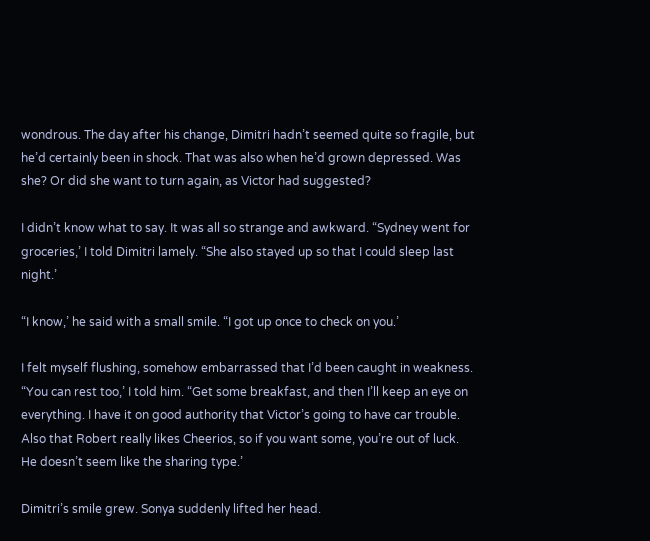wondrous. The day after his change, Dimitri hadn’t seemed quite so fragile, but he’d certainly been in shock. That was also when he’d grown depressed. Was she? Or did she want to turn again, as Victor had suggested?

I didn’t know what to say. It was all so strange and awkward. “Sydney went for groceries,’ I told Dimitri lamely. “She also stayed up so that I could sleep last night.’

“I know,’ he said with a small smile. “I got up once to check on you.’

I felt myself flushing, somehow embarrassed that I’d been caught in weakness. “You can rest too,’ I told him. “Get some breakfast, and then I’ll keep an eye on everything. I have it on good authority that Victor’s going to have car trouble. Also that Robert really likes Cheerios, so if you want some, you’re out of luck. He doesn’t seem like the sharing type.’

Dimitri’s smile grew. Sonya suddenly lifted her head.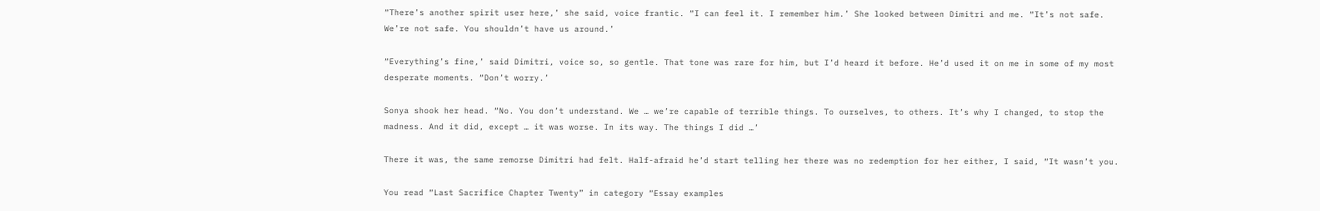“There’s another spirit user here,’ she said, voice frantic. “I can feel it. I remember him.’ She looked between Dimitri and me. “It’s not safe. We’re not safe. You shouldn’t have us around.’

“Everything’s fine,’ said Dimitri, voice so, so gentle. That tone was rare for him, but I’d heard it before. He’d used it on me in some of my most desperate moments. “Don’t worry.’

Sonya shook her head. “No. You don’t understand. We … we’re capable of terrible things. To ourselves, to others. It’s why I changed, to stop the madness. And it did, except … it was worse. In its way. The things I did …’

There it was, the same remorse Dimitri had felt. Half-afraid he’d start telling her there was no redemption for her either, I said, “It wasn’t you.

You read “Last Sacrifice Chapter Twenty” in category “Essay examples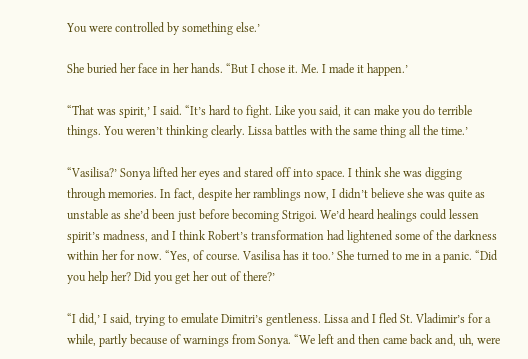You were controlled by something else.’

She buried her face in her hands. “But I chose it. Me. I made it happen.’

“That was spirit,’ I said. “It’s hard to fight. Like you said, it can make you do terrible things. You weren’t thinking clearly. Lissa battles with the same thing all the time.’

“Vasilisa?’ Sonya lifted her eyes and stared off into space. I think she was digging through memories. In fact, despite her ramblings now, I didn’t believe she was quite as unstable as she’d been just before becoming Strigoi. We’d heard healings could lessen spirit’s madness, and I think Robert’s transformation had lightened some of the darkness within her for now. “Yes, of course. Vasilisa has it too.’ She turned to me in a panic. “Did you help her? Did you get her out of there?’

“I did,’ I said, trying to emulate Dimitri’s gentleness. Lissa and I fled St. Vladimir’s for a while, partly because of warnings from Sonya. “We left and then came back and, uh, were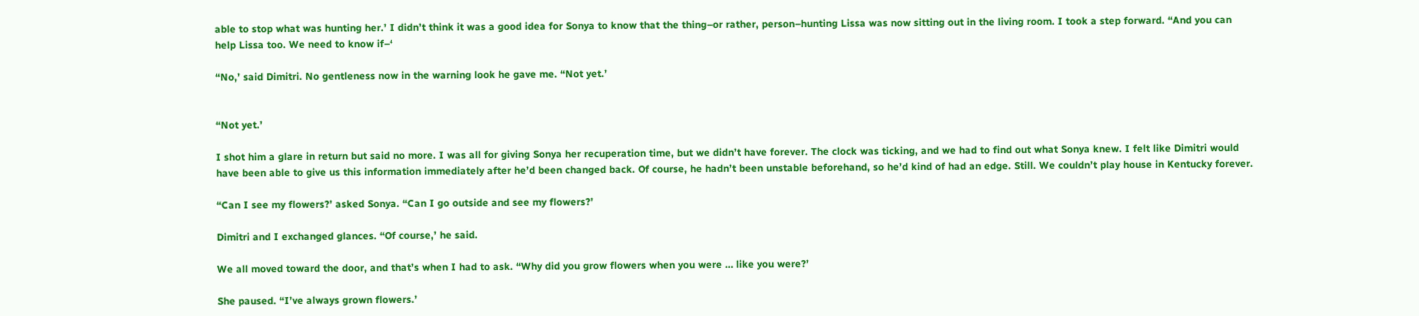able to stop what was hunting her.’ I didn’t think it was a good idea for Sonya to know that the thing–or rather, person–hunting Lissa was now sitting out in the living room. I took a step forward. “And you can help Lissa too. We need to know if–‘

“No,’ said Dimitri. No gentleness now in the warning look he gave me. “Not yet.’


“Not yet.’

I shot him a glare in return but said no more. I was all for giving Sonya her recuperation time, but we didn’t have forever. The clock was ticking, and we had to find out what Sonya knew. I felt like Dimitri would have been able to give us this information immediately after he’d been changed back. Of course, he hadn’t been unstable beforehand, so he’d kind of had an edge. Still. We couldn’t play house in Kentucky forever.

“Can I see my flowers?’ asked Sonya. “Can I go outside and see my flowers?’

Dimitri and I exchanged glances. “Of course,’ he said.

We all moved toward the door, and that’s when I had to ask. “Why did you grow flowers when you were … like you were?’

She paused. “I’ve always grown flowers.’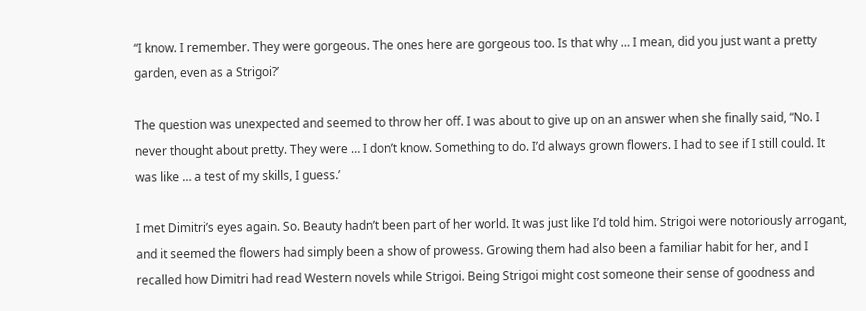“I know. I remember. They were gorgeous. The ones here are gorgeous too. Is that why … I mean, did you just want a pretty garden, even as a Strigoi?’

The question was unexpected and seemed to throw her off. I was about to give up on an answer when she finally said, “No. I never thought about pretty. They were … I don’t know. Something to do. I’d always grown flowers. I had to see if I still could. It was like … a test of my skills, I guess.’

I met Dimitri’s eyes again. So. Beauty hadn’t been part of her world. It was just like I’d told him. Strigoi were notoriously arrogant, and it seemed the flowers had simply been a show of prowess. Growing them had also been a familiar habit for her, and I recalled how Dimitri had read Western novels while Strigoi. Being Strigoi might cost someone their sense of goodness and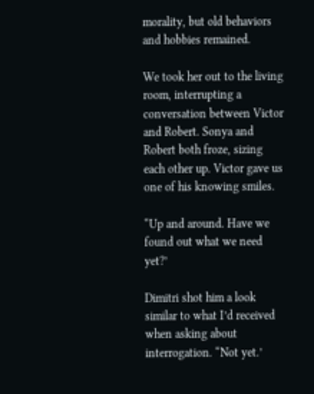morality, but old behaviors and hobbies remained.

We took her out to the living room, interrupting a conversation between Victor and Robert. Sonya and Robert both froze, sizing each other up. Victor gave us one of his knowing smiles.

“Up and around. Have we found out what we need yet?’

Dimitri shot him a look similar to what I’d received when asking about interrogation. “Not yet.’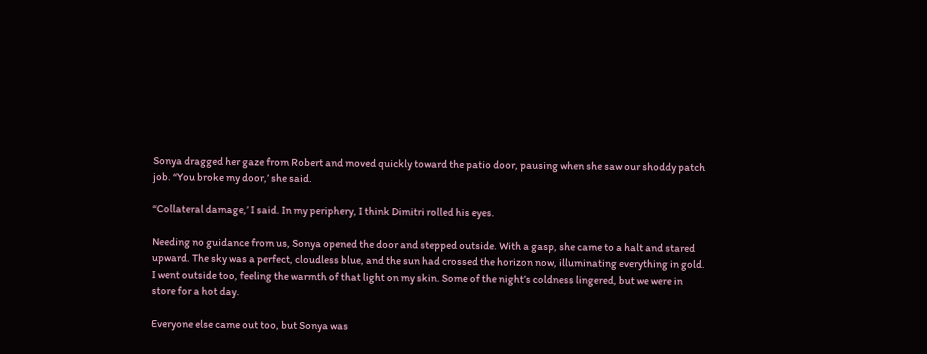Sonya dragged her gaze from Robert and moved quickly toward the patio door, pausing when she saw our shoddy patch job. “You broke my door,’ she said.

“Collateral damage,’ I said. In my periphery, I think Dimitri rolled his eyes.

Needing no guidance from us, Sonya opened the door and stepped outside. With a gasp, she came to a halt and stared upward. The sky was a perfect, cloudless blue, and the sun had crossed the horizon now, illuminating everything in gold. I went outside too, feeling the warmth of that light on my skin. Some of the night’s coldness lingered, but we were in store for a hot day.

Everyone else came out too, but Sonya was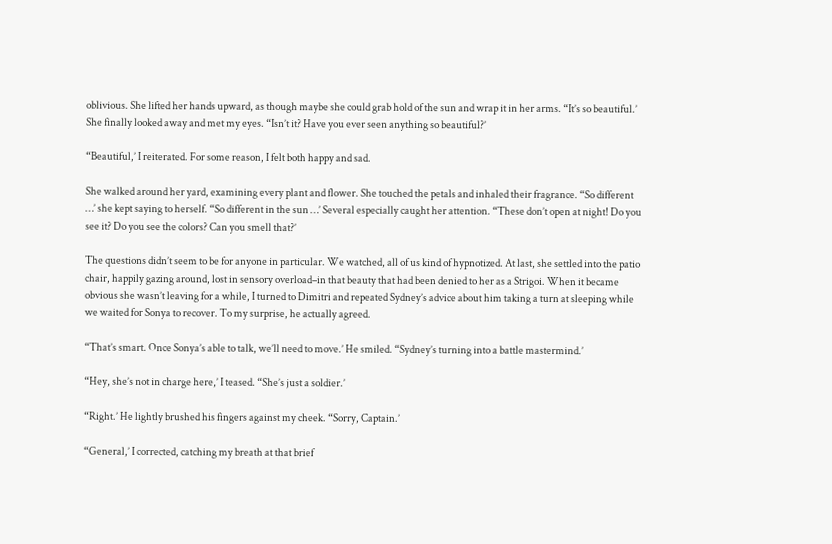oblivious. She lifted her hands upward, as though maybe she could grab hold of the sun and wrap it in her arms. “It’s so beautiful.’ She finally looked away and met my eyes. “Isn’t it? Have you ever seen anything so beautiful?’

“Beautiful,’ I reiterated. For some reason, I felt both happy and sad.

She walked around her yard, examining every plant and flower. She touched the petals and inhaled their fragrance. “So different …’ she kept saying to herself. “So different in the sun …’ Several especially caught her attention. “These don’t open at night! Do you see it? Do you see the colors? Can you smell that?’

The questions didn’t seem to be for anyone in particular. We watched, all of us kind of hypnotized. At last, she settled into the patio chair, happily gazing around, lost in sensory overload–in that beauty that had been denied to her as a Strigoi. When it became obvious she wasn’t leaving for a while, I turned to Dimitri and repeated Sydney’s advice about him taking a turn at sleeping while we waited for Sonya to recover. To my surprise, he actually agreed.

“That’s smart. Once Sonya’s able to talk, we’ll need to move.’ He smiled. “Sydney’s turning into a battle mastermind.’

“Hey, she’s not in charge here,’ I teased. “She’s just a soldier.’

“Right.’ He lightly brushed his fingers against my cheek. “Sorry, Captain.’

“General,’ I corrected, catching my breath at that brief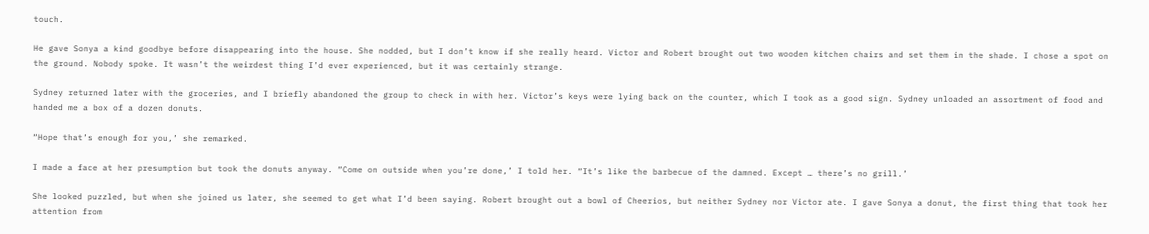touch.

He gave Sonya a kind goodbye before disappearing into the house. She nodded, but I don’t know if she really heard. Victor and Robert brought out two wooden kitchen chairs and set them in the shade. I chose a spot on the ground. Nobody spoke. It wasn’t the weirdest thing I’d ever experienced, but it was certainly strange.

Sydney returned later with the groceries, and I briefly abandoned the group to check in with her. Victor’s keys were lying back on the counter, which I took as a good sign. Sydney unloaded an assortment of food and handed me a box of a dozen donuts.

“Hope that’s enough for you,’ she remarked.

I made a face at her presumption but took the donuts anyway. “Come on outside when you’re done,’ I told her. “It’s like the barbecue of the damned. Except … there’s no grill.’

She looked puzzled, but when she joined us later, she seemed to get what I’d been saying. Robert brought out a bowl of Cheerios, but neither Sydney nor Victor ate. I gave Sonya a donut, the first thing that took her attention from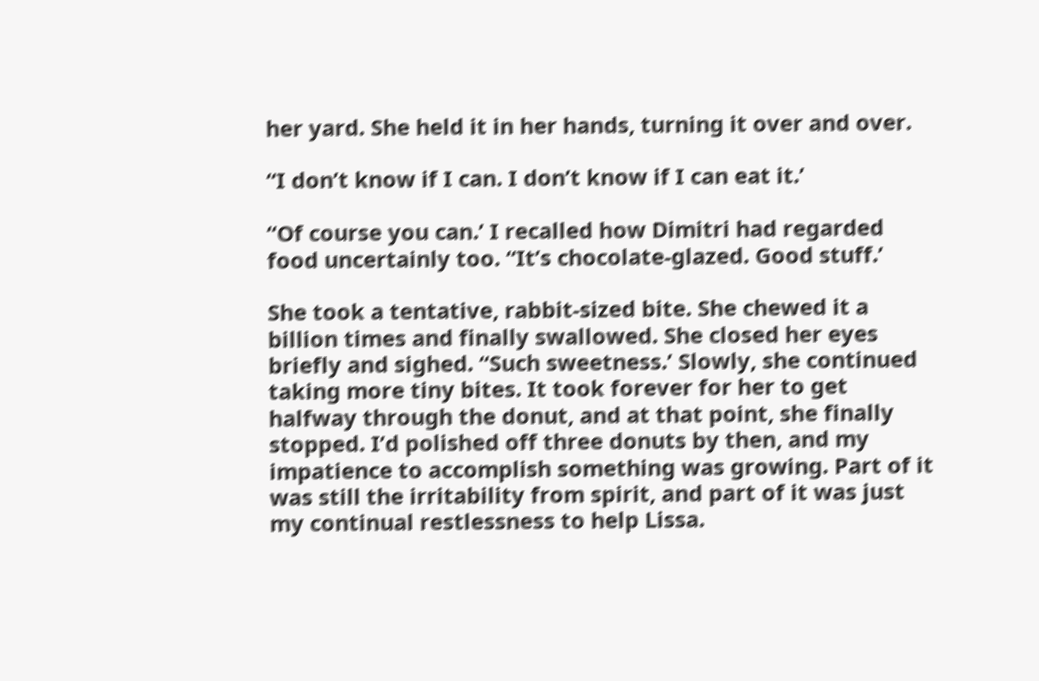her yard. She held it in her hands, turning it over and over.

“I don’t know if I can. I don’t know if I can eat it.’

“Of course you can.’ I recalled how Dimitri had regarded food uncertainly too. “It’s chocolate-glazed. Good stuff.’

She took a tentative, rabbit-sized bite. She chewed it a billion times and finally swallowed. She closed her eyes briefly and sighed. “Such sweetness.’ Slowly, she continued taking more tiny bites. It took forever for her to get halfway through the donut, and at that point, she finally stopped. I’d polished off three donuts by then, and my impatience to accomplish something was growing. Part of it was still the irritability from spirit, and part of it was just my continual restlessness to help Lissa.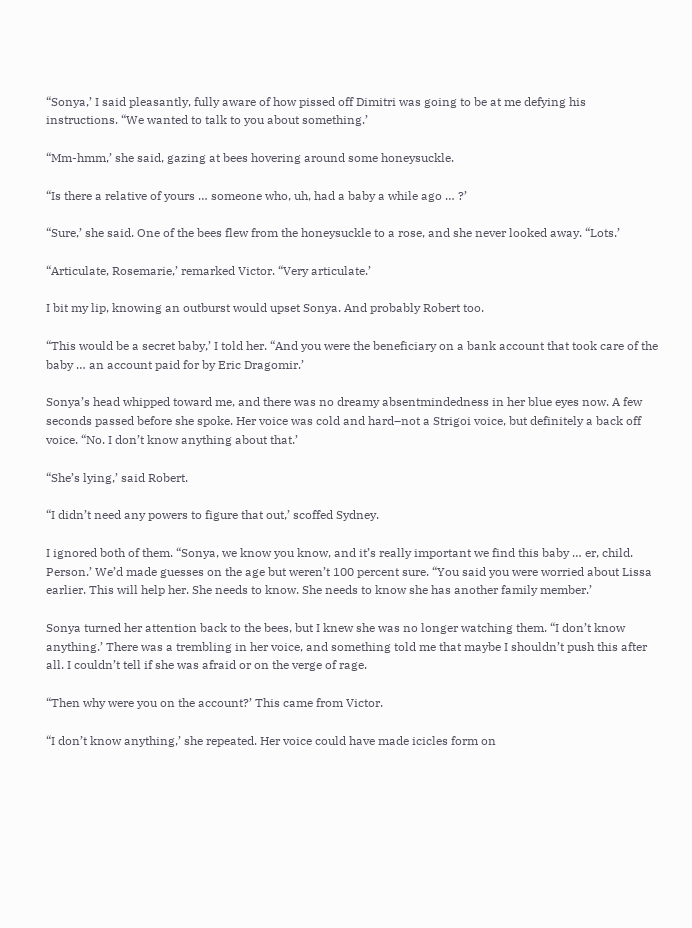“Sonya,’ I said pleasantly, fully aware of how pissed off Dimitri was going to be at me defying his instructions. “We wanted to talk to you about something.’

“Mm-hmm,’ she said, gazing at bees hovering around some honeysuckle.

“Is there a relative of yours … someone who, uh, had a baby a while ago … ?’

“Sure,’ she said. One of the bees flew from the honeysuckle to a rose, and she never looked away. “Lots.’

“Articulate, Rosemarie,’ remarked Victor. “Very articulate.’

I bit my lip, knowing an outburst would upset Sonya. And probably Robert too.

“This would be a secret baby,’ I told her. “And you were the beneficiary on a bank account that took care of the baby … an account paid for by Eric Dragomir.’

Sonya’s head whipped toward me, and there was no dreamy absentmindedness in her blue eyes now. A few seconds passed before she spoke. Her voice was cold and hard–not a Strigoi voice, but definitely a back off voice. “No. I don’t know anything about that.’

“She’s lying,’ said Robert.

“I didn’t need any powers to figure that out,’ scoffed Sydney.

I ignored both of them. “Sonya, we know you know, and it’s really important we find this baby … er, child. Person.’ We’d made guesses on the age but weren’t 100 percent sure. “You said you were worried about Lissa earlier. This will help her. She needs to know. She needs to know she has another family member.’

Sonya turned her attention back to the bees, but I knew she was no longer watching them. “I don’t know anything.’ There was a trembling in her voice, and something told me that maybe I shouldn’t push this after all. I couldn’t tell if she was afraid or on the verge of rage.

“Then why were you on the account?’ This came from Victor.

“I don’t know anything,’ she repeated. Her voice could have made icicles form on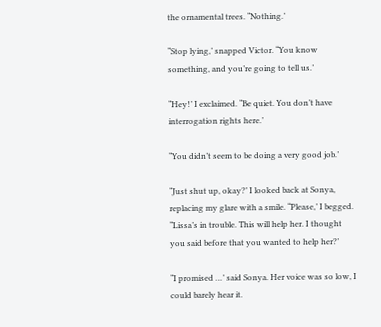the ornamental trees. “Nothing.’

“Stop lying,’ snapped Victor. “You know something, and you’re going to tell us.’

“Hey!’ I exclaimed. “Be quiet. You don’t have interrogation rights here.’

“You didn’t seem to be doing a very good job.’

“Just shut up, okay?’ I looked back at Sonya, replacing my glare with a smile. “Please,’ I begged. “Lissa’s in trouble. This will help her. I thought you said before that you wanted to help her?’

“I promised …’ said Sonya. Her voice was so low, I could barely hear it.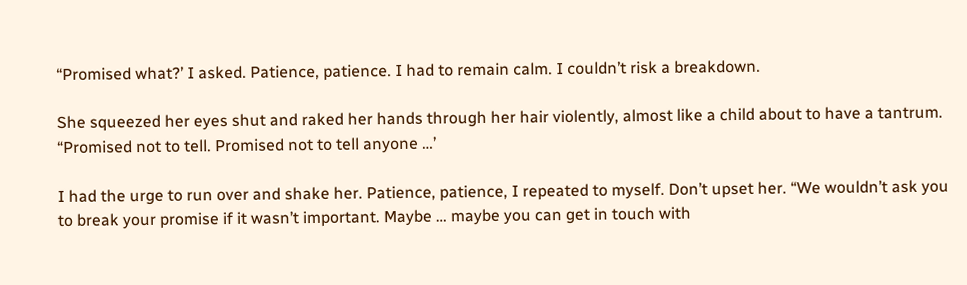“Promised what?’ I asked. Patience, patience. I had to remain calm. I couldn’t risk a breakdown.

She squeezed her eyes shut and raked her hands through her hair violently, almost like a child about to have a tantrum. “Promised not to tell. Promised not to tell anyone …’

I had the urge to run over and shake her. Patience, patience, I repeated to myself. Don’t upset her. “We wouldn’t ask you to break your promise if it wasn’t important. Maybe … maybe you can get in touch with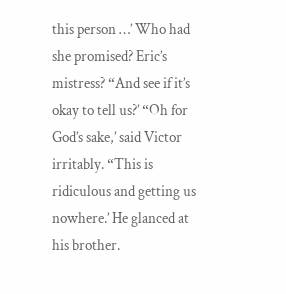this person …’ Who had she promised? Eric’s mistress? “And see if it’s okay to tell us?’ “Oh for God’s sake,’ said Victor irritably. “This is ridiculous and getting us nowhere.’ He glanced at his brother.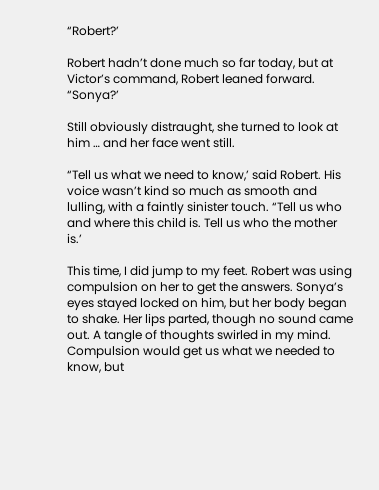“Robert?’

Robert hadn’t done much so far today, but at Victor’s command, Robert leaned forward. “Sonya?’

Still obviously distraught, she turned to look at him … and her face went still.

“Tell us what we need to know,’ said Robert. His voice wasn’t kind so much as smooth and lulling, with a faintly sinister touch. “Tell us who and where this child is. Tell us who the mother is.’

This time, I did jump to my feet. Robert was using compulsion on her to get the answers. Sonya’s eyes stayed locked on him, but her body began to shake. Her lips parted, though no sound came out. A tangle of thoughts swirled in my mind. Compulsion would get us what we needed to know, but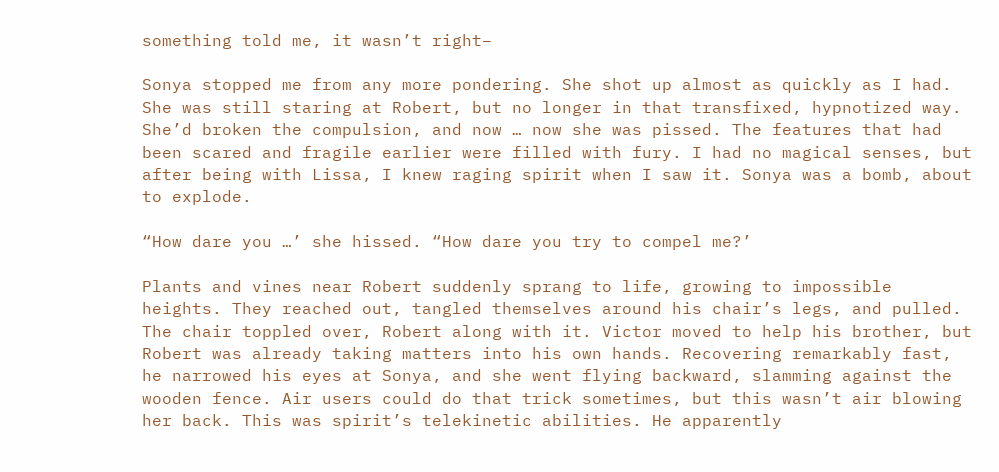something told me, it wasn’t right–

Sonya stopped me from any more pondering. She shot up almost as quickly as I had. She was still staring at Robert, but no longer in that transfixed, hypnotized way. She’d broken the compulsion, and now … now she was pissed. The features that had been scared and fragile earlier were filled with fury. I had no magical senses, but after being with Lissa, I knew raging spirit when I saw it. Sonya was a bomb, about to explode.

“How dare you …’ she hissed. “How dare you try to compel me?’

Plants and vines near Robert suddenly sprang to life, growing to impossible heights. They reached out, tangled themselves around his chair’s legs, and pulled. The chair toppled over, Robert along with it. Victor moved to help his brother, but Robert was already taking matters into his own hands. Recovering remarkably fast, he narrowed his eyes at Sonya, and she went flying backward, slamming against the wooden fence. Air users could do that trick sometimes, but this wasn’t air blowing her back. This was spirit’s telekinetic abilities. He apparently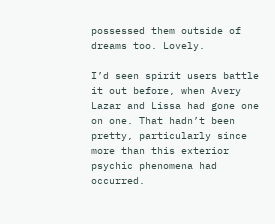possessed them outside of dreams too. Lovely.

I’d seen spirit users battle it out before, when Avery Lazar and Lissa had gone one on one. That hadn’t been pretty, particularly since more than this exterior psychic phenomena had occurred.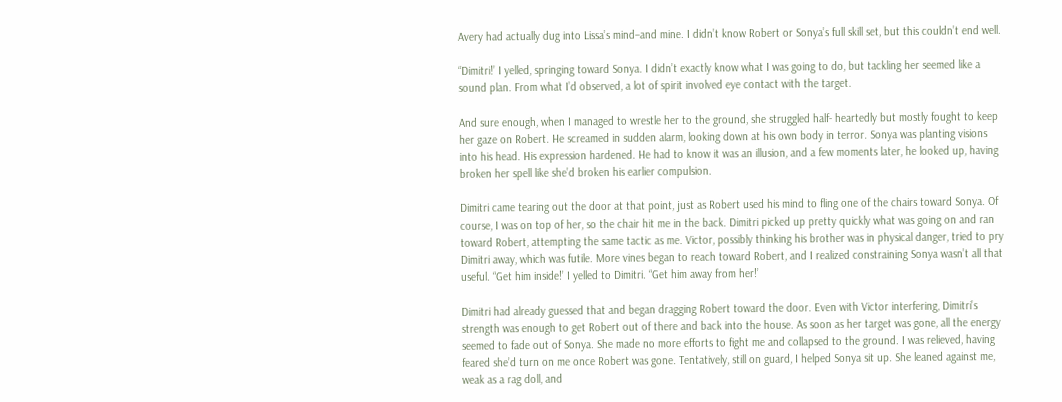Avery had actually dug into Lissa’s mind–and mine. I didn’t know Robert or Sonya’s full skill set, but this couldn’t end well.

“Dimitri!’ I yelled, springing toward Sonya. I didn’t exactly know what I was going to do, but tackling her seemed like a sound plan. From what I’d observed, a lot of spirit involved eye contact with the target.

And sure enough, when I managed to wrestle her to the ground, she struggled half- heartedly but mostly fought to keep her gaze on Robert. He screamed in sudden alarm, looking down at his own body in terror. Sonya was planting visions into his head. His expression hardened. He had to know it was an illusion, and a few moments later, he looked up, having broken her spell like she’d broken his earlier compulsion.

Dimitri came tearing out the door at that point, just as Robert used his mind to fling one of the chairs toward Sonya. Of course, I was on top of her, so the chair hit me in the back. Dimitri picked up pretty quickly what was going on and ran toward Robert, attempting the same tactic as me. Victor, possibly thinking his brother was in physical danger, tried to pry Dimitri away, which was futile. More vines began to reach toward Robert, and I realized constraining Sonya wasn’t all that useful. “Get him inside!’ I yelled to Dimitri. “Get him away from her!’

Dimitri had already guessed that and began dragging Robert toward the door. Even with Victor interfering, Dimitri’s strength was enough to get Robert out of there and back into the house. As soon as her target was gone, all the energy seemed to fade out of Sonya. She made no more efforts to fight me and collapsed to the ground. I was relieved, having feared she’d turn on me once Robert was gone. Tentatively, still on guard, I helped Sonya sit up. She leaned against me, weak as a rag doll, and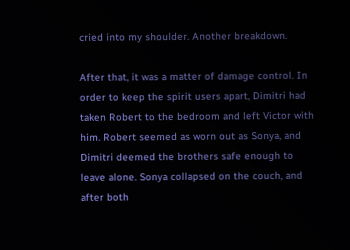cried into my shoulder. Another breakdown.

After that, it was a matter of damage control. In order to keep the spirit users apart, Dimitri had taken Robert to the bedroom and left Victor with him. Robert seemed as worn out as Sonya, and Dimitri deemed the brothers safe enough to leave alone. Sonya collapsed on the couch, and after both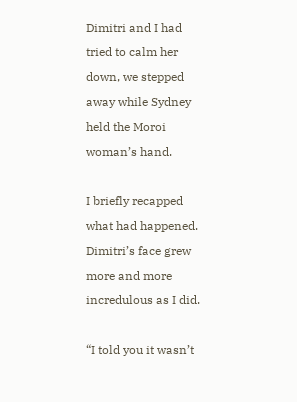Dimitri and I had tried to calm her down, we stepped away while Sydney held the Moroi woman’s hand.

I briefly recapped what had happened. Dimitri’s face grew more and more incredulous as I did.

“I told you it wasn’t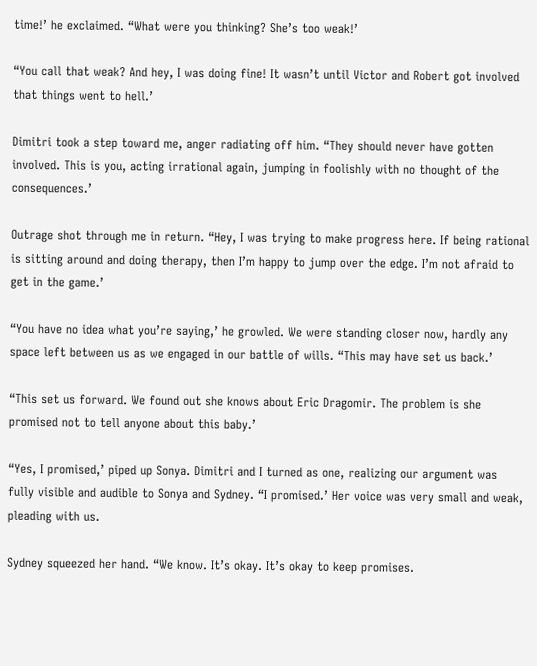time!’ he exclaimed. “What were you thinking? She’s too weak!’

“You call that weak? And hey, I was doing fine! It wasn’t until Victor and Robert got involved that things went to hell.’

Dimitri took a step toward me, anger radiating off him. “They should never have gotten involved. This is you, acting irrational again, jumping in foolishly with no thought of the consequences.’

Outrage shot through me in return. “Hey, I was trying to make progress here. If being rational is sitting around and doing therapy, then I’m happy to jump over the edge. I’m not afraid to get in the game.’

“You have no idea what you’re saying,’ he growled. We were standing closer now, hardly any space left between us as we engaged in our battle of wills. “This may have set us back.’

“This set us forward. We found out she knows about Eric Dragomir. The problem is she promised not to tell anyone about this baby.’

“Yes, I promised,’ piped up Sonya. Dimitri and I turned as one, realizing our argument was fully visible and audible to Sonya and Sydney. “I promised.’ Her voice was very small and weak, pleading with us.

Sydney squeezed her hand. “We know. It’s okay. It’s okay to keep promises.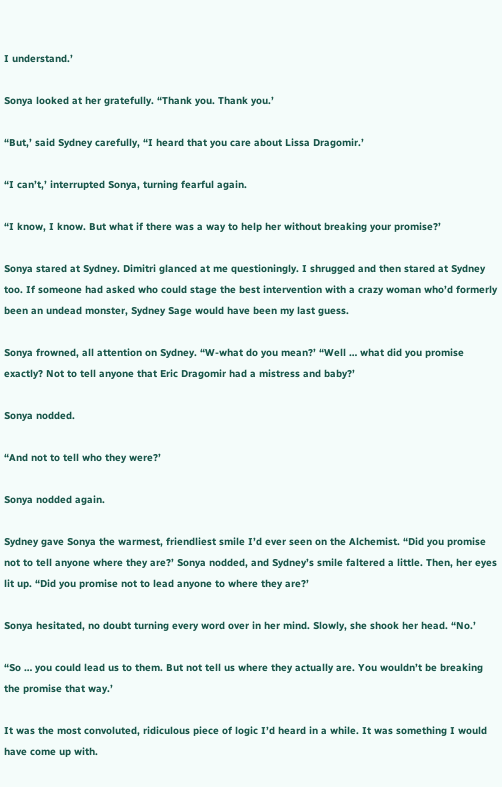I understand.’

Sonya looked at her gratefully. “Thank you. Thank you.’

“But,’ said Sydney carefully, “I heard that you care about Lissa Dragomir.’

“I can’t,’ interrupted Sonya, turning fearful again.

“I know, I know. But what if there was a way to help her without breaking your promise?’

Sonya stared at Sydney. Dimitri glanced at me questioningly. I shrugged and then stared at Sydney too. If someone had asked who could stage the best intervention with a crazy woman who’d formerly been an undead monster, Sydney Sage would have been my last guess.

Sonya frowned, all attention on Sydney. “W-what do you mean?’ “Well … what did you promise exactly? Not to tell anyone that Eric Dragomir had a mistress and baby?’

Sonya nodded.

“And not to tell who they were?’

Sonya nodded again.

Sydney gave Sonya the warmest, friendliest smile I’d ever seen on the Alchemist. “Did you promise not to tell anyone where they are?’ Sonya nodded, and Sydney’s smile faltered a little. Then, her eyes lit up. “Did you promise not to lead anyone to where they are?’

Sonya hesitated, no doubt turning every word over in her mind. Slowly, she shook her head. “No.’

“So … you could lead us to them. But not tell us where they actually are. You wouldn’t be breaking the promise that way.’

It was the most convoluted, ridiculous piece of logic I’d heard in a while. It was something I would have come up with.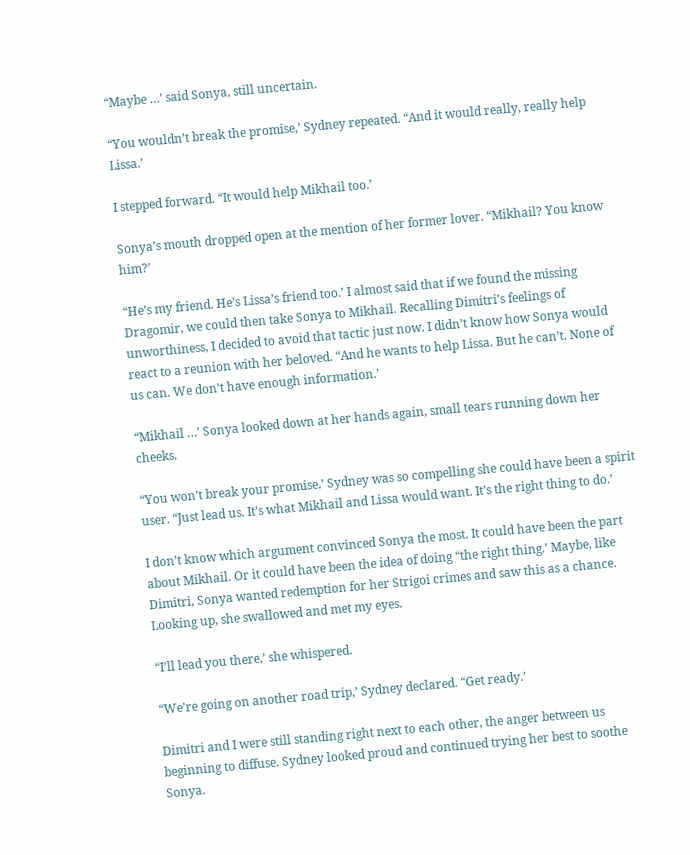“Maybe …’ said Sonya, still uncertain.

“You wouldn’t break the promise,’ Sydney repeated. “And it would really, really help Lissa.’

I stepped forward. “It would help Mikhail too.’

Sonya’s mouth dropped open at the mention of her former lover. “Mikhail? You know him?’

“He’s my friend. He’s Lissa’s friend too.’ I almost said that if we found the missing Dragomir, we could then take Sonya to Mikhail. Recalling Dimitri’s feelings of unworthiness, I decided to avoid that tactic just now. I didn’t know how Sonya would react to a reunion with her beloved. “And he wants to help Lissa. But he can’t. None of us can. We don’t have enough information.’

“Mikhail …’ Sonya looked down at her hands again, small tears running down her cheeks.

“You won’t break your promise.’ Sydney was so compelling she could have been a spirit user. “Just lead us. It’s what Mikhail and Lissa would want. It’s the right thing to do.’

I don’t know which argument convinced Sonya the most. It could have been the part about Mikhail. Or it could have been the idea of doing “the right thing.’ Maybe, like Dimitri, Sonya wanted redemption for her Strigoi crimes and saw this as a chance. Looking up, she swallowed and met my eyes.

“I’ll lead you there,’ she whispered.

“We’re going on another road trip,’ Sydney declared. “Get ready.’

Dimitri and I were still standing right next to each other, the anger between us beginning to diffuse. Sydney looked proud and continued trying her best to soothe Sonya.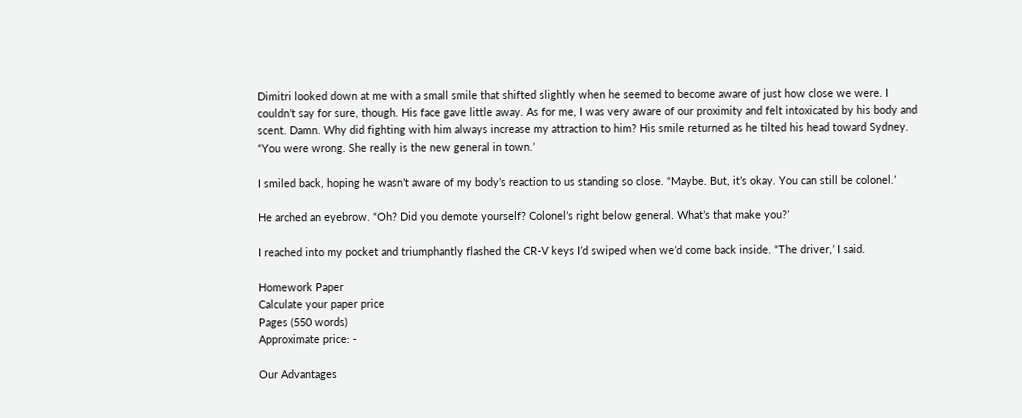Dimitri looked down at me with a small smile that shifted slightly when he seemed to become aware of just how close we were. I couldn’t say for sure, though. His face gave little away. As for me, I was very aware of our proximity and felt intoxicated by his body and scent. Damn. Why did fighting with him always increase my attraction to him? His smile returned as he tilted his head toward Sydney. “You were wrong. She really is the new general in town.’

I smiled back, hoping he wasn’t aware of my body’s reaction to us standing so close. “Maybe. But, it’s okay. You can still be colonel.’

He arched an eyebrow. “Oh? Did you demote yourself? Colonel’s right below general. What’s that make you?’

I reached into my pocket and triumphantly flashed the CR-V keys I’d swiped when we’d come back inside. “The driver,’ I said.

Homework Paper
Calculate your paper price
Pages (550 words)
Approximate price: -

Our Advantages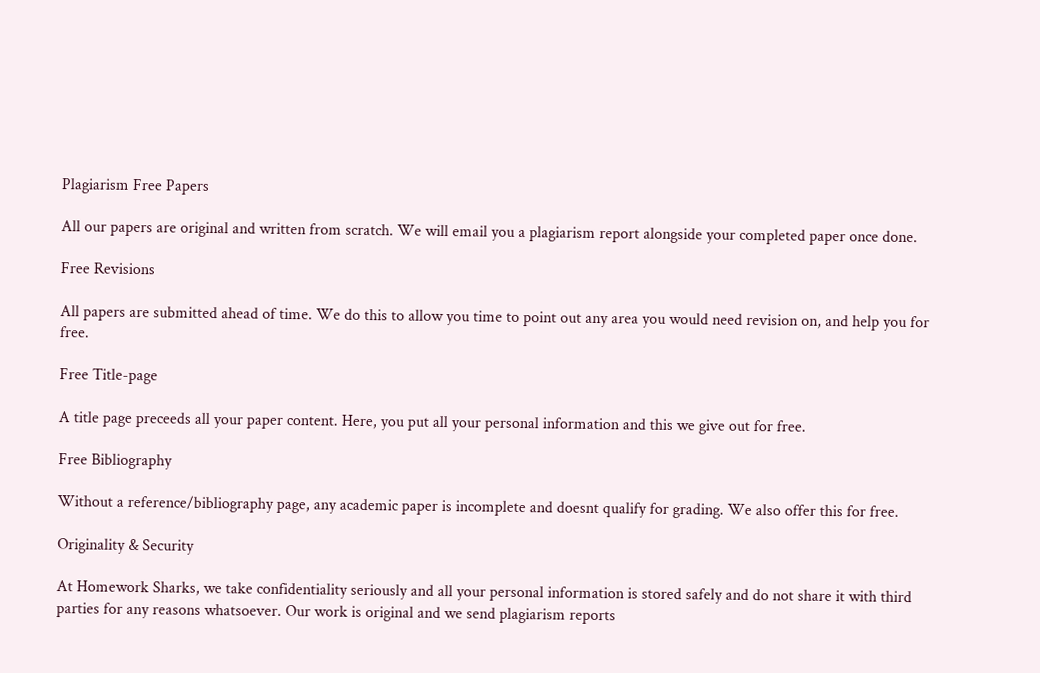Plagiarism Free Papers

All our papers are original and written from scratch. We will email you a plagiarism report alongside your completed paper once done.

Free Revisions

All papers are submitted ahead of time. We do this to allow you time to point out any area you would need revision on, and help you for free.

Free Title-page

A title page preceeds all your paper content. Here, you put all your personal information and this we give out for free.

Free Bibliography

Without a reference/bibliography page, any academic paper is incomplete and doesnt qualify for grading. We also offer this for free.

Originality & Security

At Homework Sharks, we take confidentiality seriously and all your personal information is stored safely and do not share it with third parties for any reasons whatsoever. Our work is original and we send plagiarism reports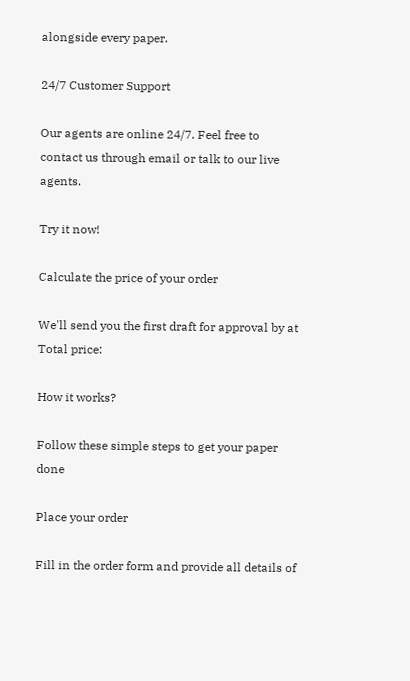alongside every paper.

24/7 Customer Support

Our agents are online 24/7. Feel free to contact us through email or talk to our live agents.

Try it now!

Calculate the price of your order

We'll send you the first draft for approval by at
Total price:

How it works?

Follow these simple steps to get your paper done

Place your order

Fill in the order form and provide all details of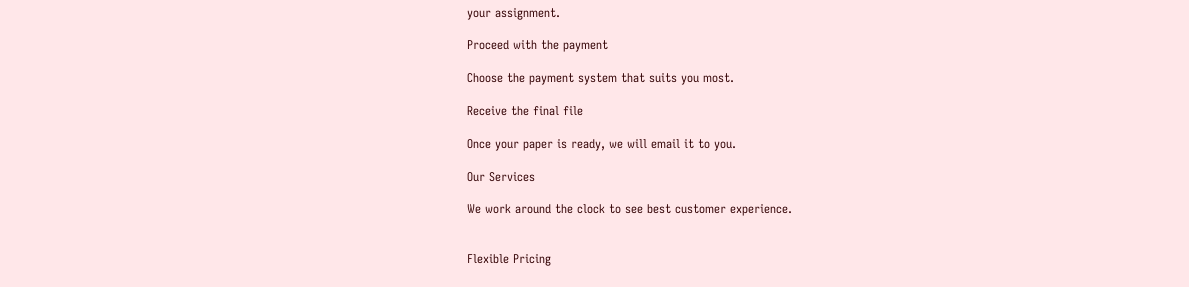your assignment.

Proceed with the payment

Choose the payment system that suits you most.

Receive the final file

Once your paper is ready, we will email it to you.

Our Services

We work around the clock to see best customer experience.


Flexible Pricing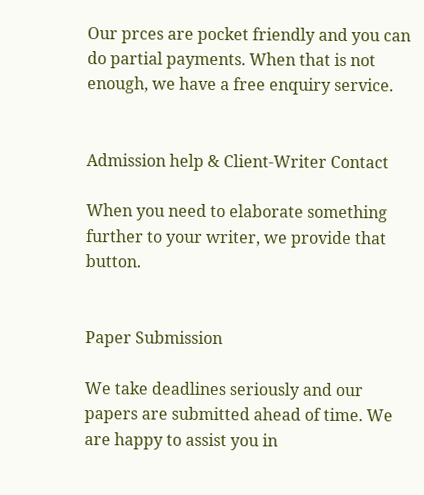Our prces are pocket friendly and you can do partial payments. When that is not enough, we have a free enquiry service.


Admission help & Client-Writer Contact

When you need to elaborate something further to your writer, we provide that button.


Paper Submission

We take deadlines seriously and our papers are submitted ahead of time. We are happy to assist you in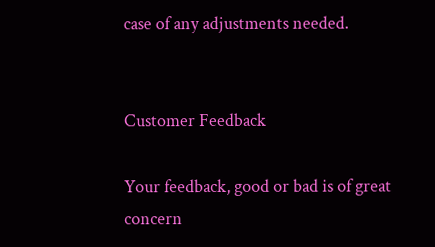case of any adjustments needed.


Customer Feedback

Your feedback, good or bad is of great concern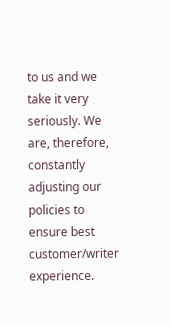to us and we take it very seriously. We are, therefore, constantly adjusting our policies to ensure best customer/writer experience.